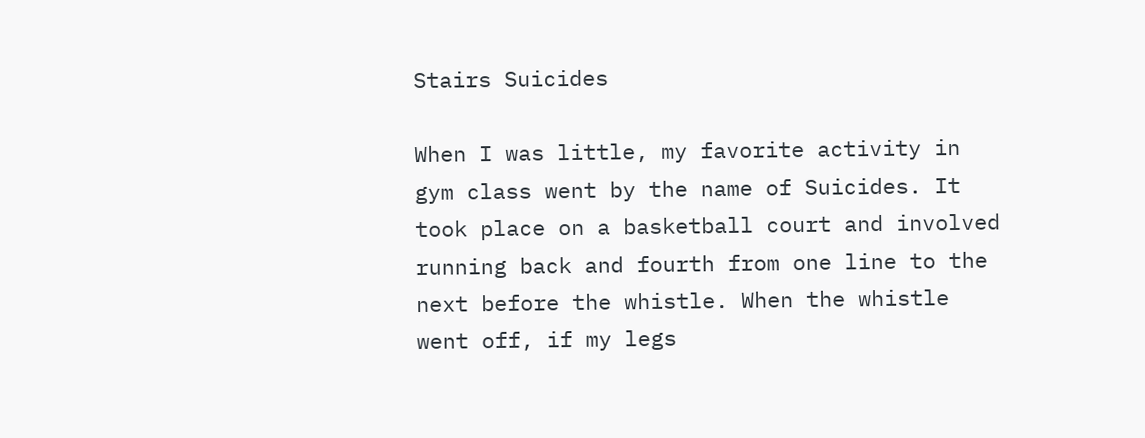Stairs Suicides

When I was little, my favorite activity in gym class went by the name of Suicides. It took place on a basketball court and involved running back and fourth from one line to the next before the whistle. When the whistle went off, if my legs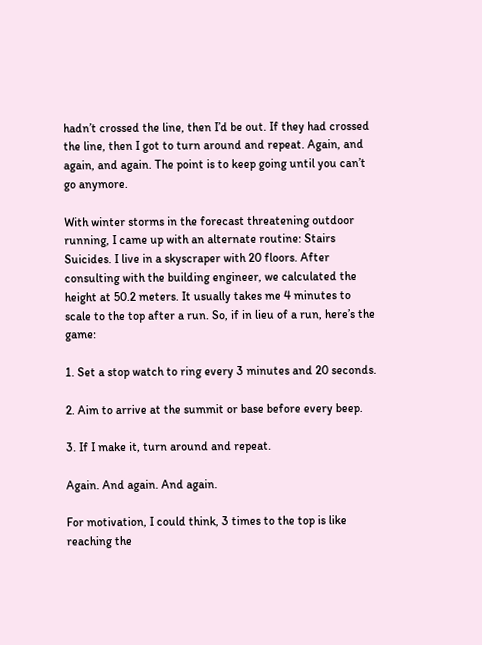hadn’t crossed the line, then I’d be out. If they had crossed the line, then I got to turn around and repeat. Again, and again, and again. The point is to keep going until you can’t go anymore.

With winter storms in the forecast threatening outdoor running, I came up with an alternate routine: Stairs Suicides. I live in a skyscraper with 20 floors. After consulting with the building engineer, we calculated the height at 50.2 meters. It usually takes me 4 minutes to scale to the top after a run. So, if in lieu of a run, here’s the game:

1. Set a stop watch to ring every 3 minutes and 20 seconds.

2. Aim to arrive at the summit or base before every beep.

3. If I make it, turn around and repeat.

Again. And again. And again.

For motivation, I could think, 3 times to the top is like reaching the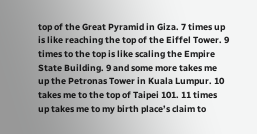top of the Great Pyramid in Giza. 7 times up is like reaching the top of the Eiffel Tower. 9 times to the top is like scaling the Empire State Building. 9 and some more takes me up the Petronas Tower in Kuala Lumpur. 10 takes me to the top of Taipei 101. 11 times up takes me to my birth place’s claim to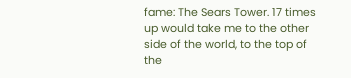fame: The Sears Tower. 17 times up would take me to the other side of the world, to the top of the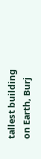tallest building on Earth, Burj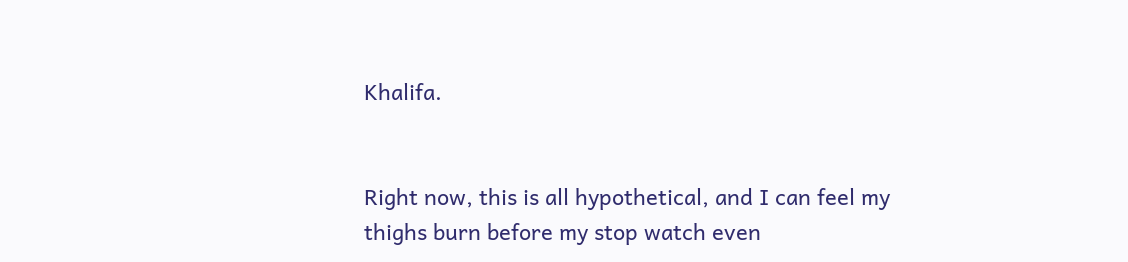Khalifa.


Right now, this is all hypothetical, and I can feel my thighs burn before my stop watch even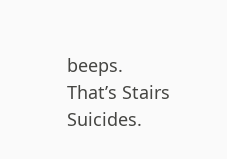beeps. That’s Stairs Suicides.